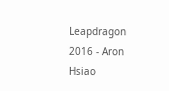Leapdragon 2016 - Aron Hsiao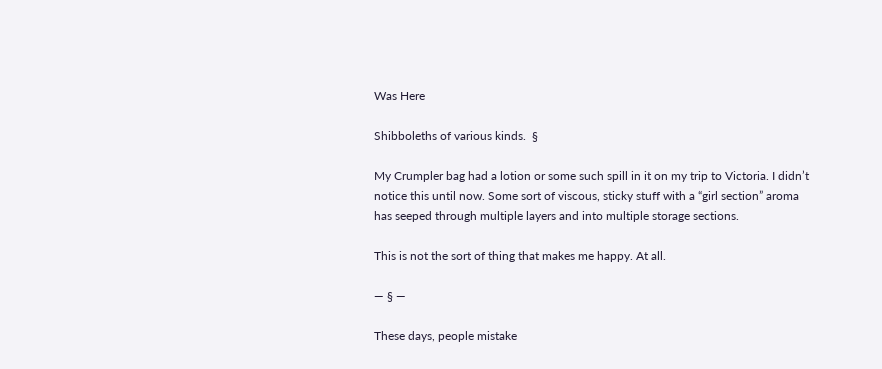Was Here

Shibboleths of various kinds.  §

My Crumpler bag had a lotion or some such spill in it on my trip to Victoria. I didn’t notice this until now. Some sort of viscous, sticky stuff with a “girl section” aroma has seeped through multiple layers and into multiple storage sections.

This is not the sort of thing that makes me happy. At all.

— § —

These days, people mistake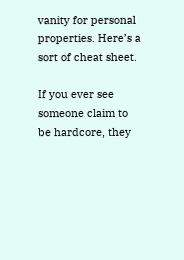vanity for personal properties. Here’s a sort of cheat sheet.

If you ever see someone claim to be hardcore, they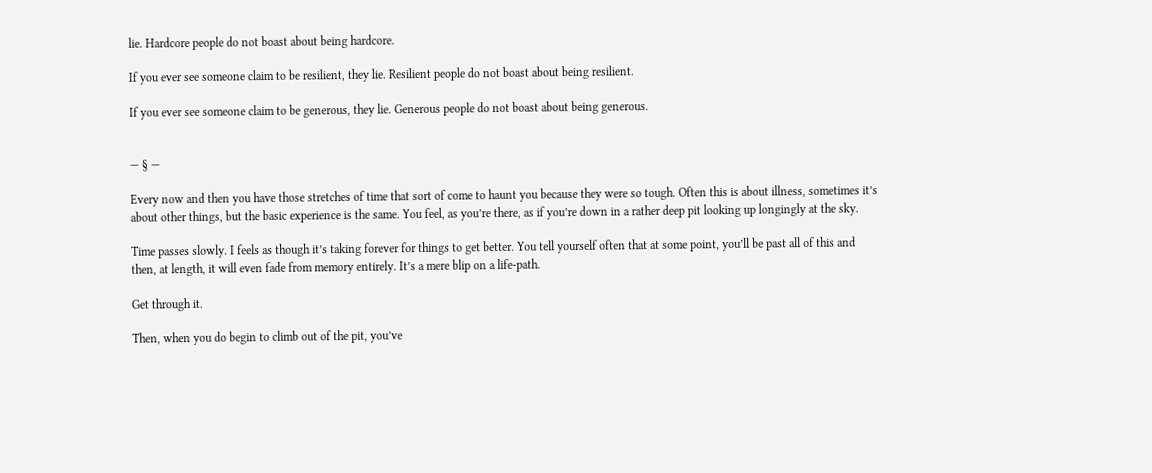lie. Hardcore people do not boast about being hardcore.

If you ever see someone claim to be resilient, they lie. Resilient people do not boast about being resilient.

If you ever see someone claim to be generous, they lie. Generous people do not boast about being generous.


— § —

Every now and then you have those stretches of time that sort of come to haunt you because they were so tough. Often this is about illness, sometimes it’s about other things, but the basic experience is the same. You feel, as you’re there, as if you’re down in a rather deep pit looking up longingly at the sky.

Time passes slowly. I feels as though it’s taking forever for things to get better. You tell yourself often that at some point, you’ll be past all of this and then, at length, it will even fade from memory entirely. It’s a mere blip on a life-path.

Get through it.

Then, when you do begin to climb out of the pit, you’ve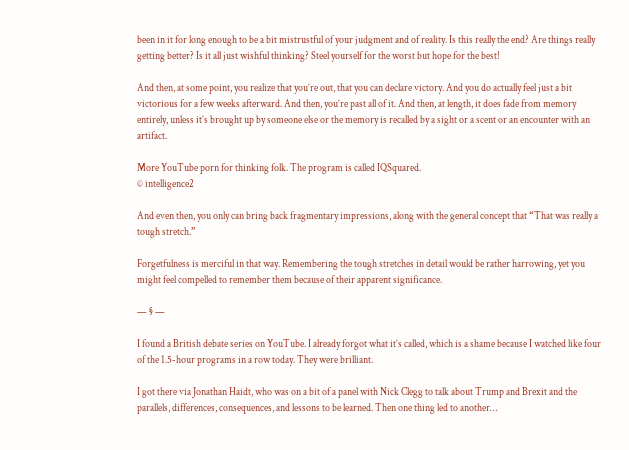been in it for long enough to be a bit mistrustful of your judgment and of reality. Is this really the end? Are things really getting better? Is it all just wishful thinking? Steel yourself for the worst but hope for the best!

And then, at some point, you realize that you’re out, that you can declare victory. And you do actually feel just a bit victorious for a few weeks afterward. And then, you’re past all of it. And then, at length, it does fade from memory entirely, unless it’s brought up by someone else or the memory is recalled by a sight or a scent or an encounter with an artifact.

More YouTube porn for thinking folk. The program is called IQSquared.
© intelligence2

And even then, you only can bring back fragmentary impressions, along with the general concept that “That was really a tough stretch.”

Forgetfulness is merciful in that way. Remembering the tough stretches in detail would be rather harrowing, yet you might feel compelled to remember them because of their apparent significance.

— § —

I found a British debate series on YouTube. I already forgot what it’s called, which is a shame because I watched like four of the 1.5-hour programs in a row today. They were brilliant.

I got there via Jonathan Haidt, who was on a bit of a panel with Nick Clegg to talk about Trump and Brexit and the parallels, differences, consequences, and lessons to be learned. Then one thing led to another…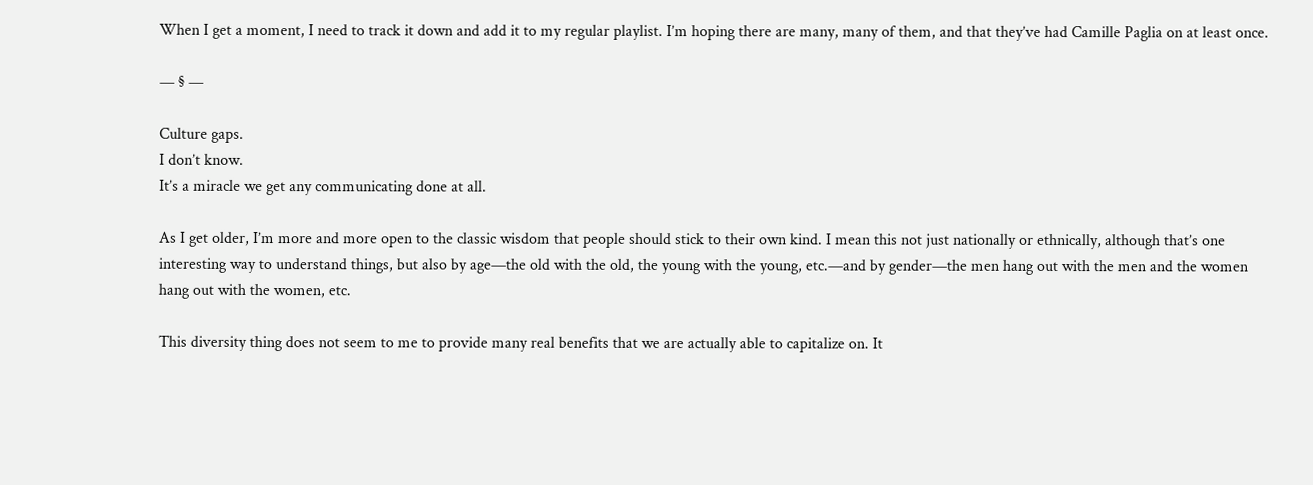When I get a moment, I need to track it down and add it to my regular playlist. I’m hoping there are many, many of them, and that they’ve had Camille Paglia on at least once.

— § —

Culture gaps.
I don’t know.
It’s a miracle we get any communicating done at all.

As I get older, I’m more and more open to the classic wisdom that people should stick to their own kind. I mean this not just nationally or ethnically, although that’s one interesting way to understand things, but also by age—the old with the old, the young with the young, etc.—and by gender—the men hang out with the men and the women hang out with the women, etc.

This diversity thing does not seem to me to provide many real benefits that we are actually able to capitalize on. It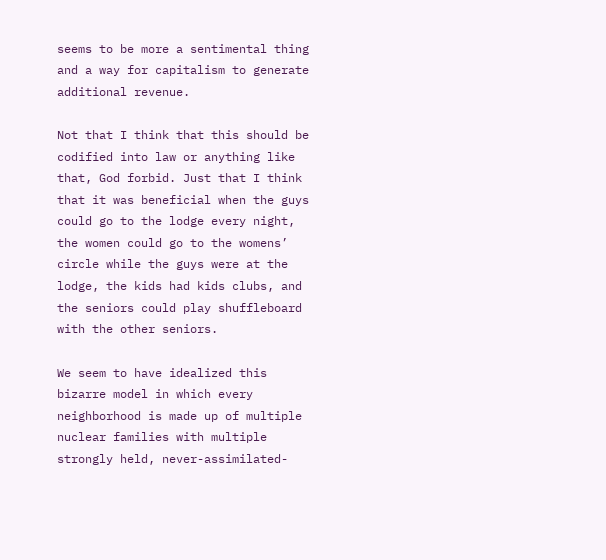seems to be more a sentimental thing and a way for capitalism to generate additional revenue.

Not that I think that this should be codified into law or anything like that, God forbid. Just that I think that it was beneficial when the guys could go to the lodge every night, the women could go to the womens’ circle while the guys were at the lodge, the kids had kids clubs, and the seniors could play shuffleboard with the other seniors.

We seem to have idealized this bizarre model in which every neighborhood is made up of multiple nuclear families with multiple strongly held, never-assimilated-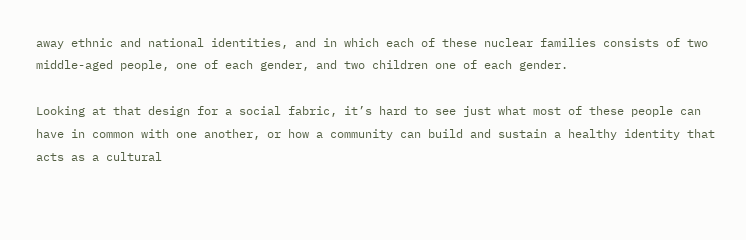away ethnic and national identities, and in which each of these nuclear families consists of two middle-aged people, one of each gender, and two children one of each gender.

Looking at that design for a social fabric, it’s hard to see just what most of these people can have in common with one another, or how a community can build and sustain a healthy identity that acts as a cultural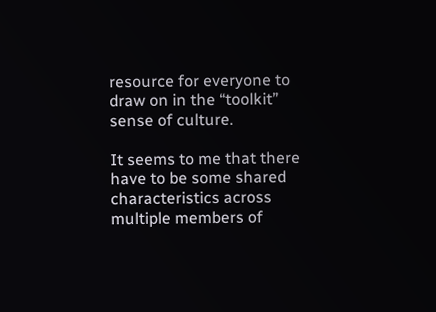resource for everyone to draw on in the “toolkit” sense of culture.

It seems to me that there have to be some shared characteristics across multiple members of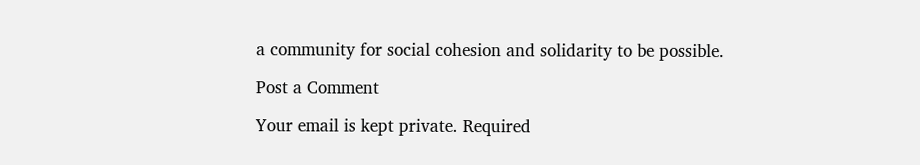a community for social cohesion and solidarity to be possible.

Post a Comment

Your email is kept private. Required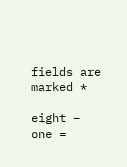fields are marked *

eight − one =